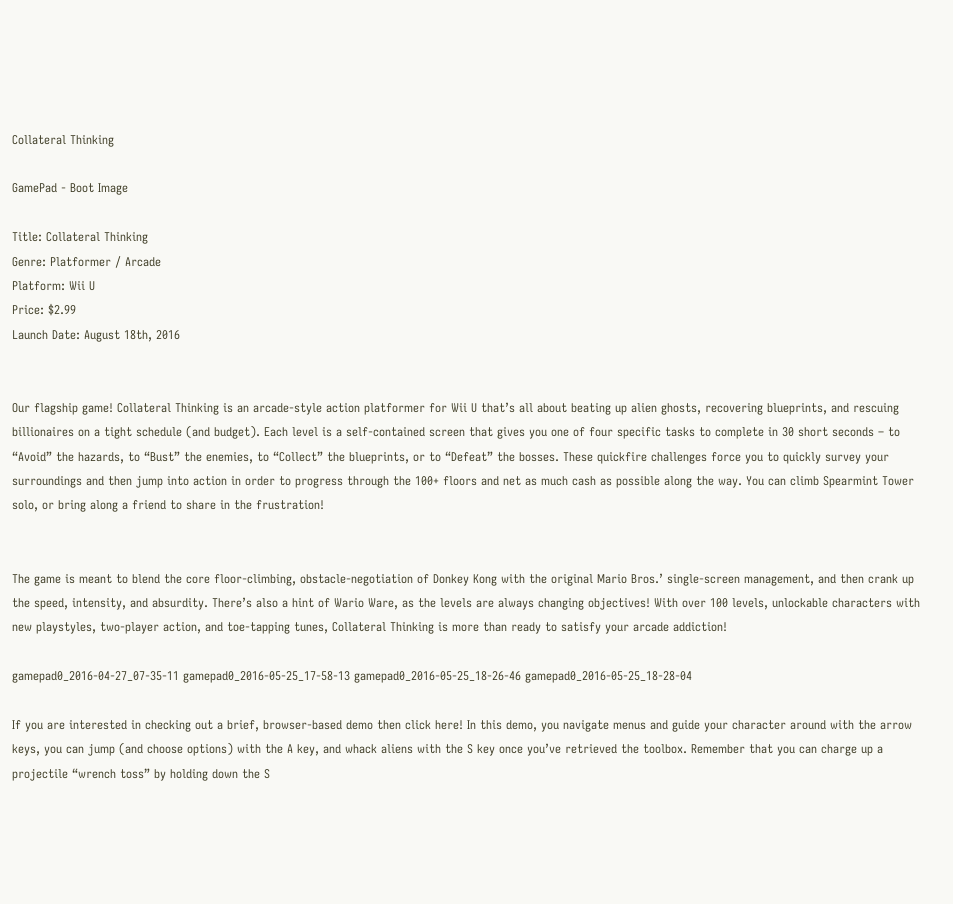Collateral Thinking

GamePad - Boot Image

Title: Collateral Thinking
Genre: Platformer / Arcade
Platform: Wii U
Price: $2.99
Launch Date: August 18th, 2016


Our flagship game! Collateral Thinking is an arcade-style action platformer for Wii U that’s all about beating up alien ghosts, recovering blueprints, and rescuing billionaires on a tight schedule (and budget). Each level is a self-contained screen that gives you one of four specific tasks to complete in 30 short seconds – to “Avoid” the hazards, to “Bust” the enemies, to “Collect” the blueprints, or to “Defeat” the bosses. These quickfire challenges force you to quickly survey your surroundings and then jump into action in order to progress through the 100+ floors and net as much cash as possible along the way. You can climb Spearmint Tower solo, or bring along a friend to share in the frustration!


The game is meant to blend the core floor-climbing, obstacle-negotiation of Donkey Kong with the original Mario Bros.’ single-screen management, and then crank up the speed, intensity, and absurdity. There’s also a hint of Wario Ware, as the levels are always changing objectives! With over 100 levels, unlockable characters with new playstyles, two-player action, and toe-tapping tunes, Collateral Thinking is more than ready to satisfy your arcade addiction!

gamepad0_2016-04-27_07-35-11 gamepad0_2016-05-25_17-58-13 gamepad0_2016-05-25_18-26-46 gamepad0_2016-05-25_18-28-04

If you are interested in checking out a brief, browser-based demo then click here! In this demo, you navigate menus and guide your character around with the arrow keys, you can jump (and choose options) with the A key, and whack aliens with the S key once you’ve retrieved the toolbox. Remember that you can charge up a projectile “wrench toss” by holding down the S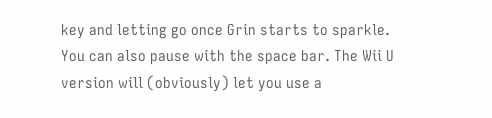key and letting go once Grin starts to sparkle. You can also pause with the space bar. The Wii U version will (obviously) let you use a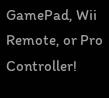GamePad, Wii Remote, or Pro Controller!